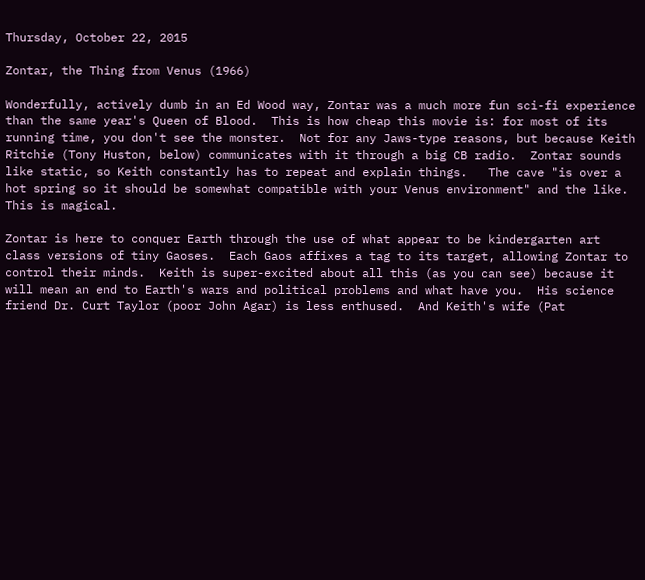Thursday, October 22, 2015

Zontar, the Thing from Venus (1966)

Wonderfully, actively dumb in an Ed Wood way, Zontar was a much more fun sci-fi experience than the same year's Queen of Blood.  This is how cheap this movie is: for most of its running time, you don't see the monster.  Not for any Jaws-type reasons, but because Keith Ritchie (Tony Huston, below) communicates with it through a big CB radio.  Zontar sounds like static, so Keith constantly has to repeat and explain things.   The cave "is over a hot spring so it should be somewhat compatible with your Venus environment" and the like.  This is magical.

Zontar is here to conquer Earth through the use of what appear to be kindergarten art class versions of tiny Gaoses.  Each Gaos affixes a tag to its target, allowing Zontar to control their minds.  Keith is super-excited about all this (as you can see) because it will mean an end to Earth's wars and political problems and what have you.  His science friend Dr. Curt Taylor (poor John Agar) is less enthused.  And Keith's wife (Pat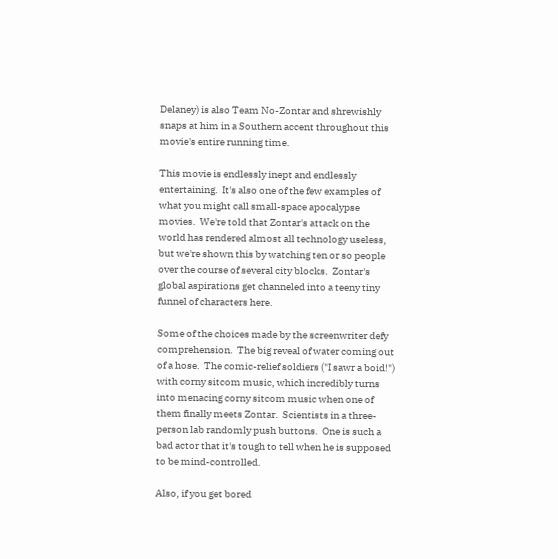Delaney) is also Team No-Zontar and shrewishly snaps at him in a Southern accent throughout this movie's entire running time.

This movie is endlessly inept and endlessly entertaining.  It's also one of the few examples of what you might call small-space apocalypse movies.  We're told that Zontar's attack on the world has rendered almost all technology useless, but we're shown this by watching ten or so people over the course of several city blocks.  Zontar's global aspirations get channeled into a teeny tiny funnel of characters here.

Some of the choices made by the screenwriter defy comprehension.  The big reveal of water coming out of a hose.  The comic-relief soldiers ("I sawr a boid!") with corny sitcom music, which incredibly turns into menacing corny sitcom music when one of them finally meets Zontar.  Scientists in a three-person lab randomly push buttons.  One is such a bad actor that it's tough to tell when he is supposed to be mind-controlled.

Also, if you get bored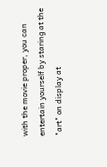with the movie proper, you can entertain yourself by staring at the "art" on display at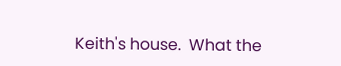Keith's house.  What the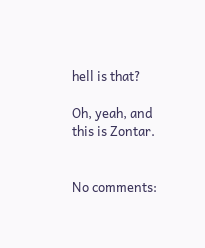hell is that?

Oh, yeah, and this is Zontar.


No comments: